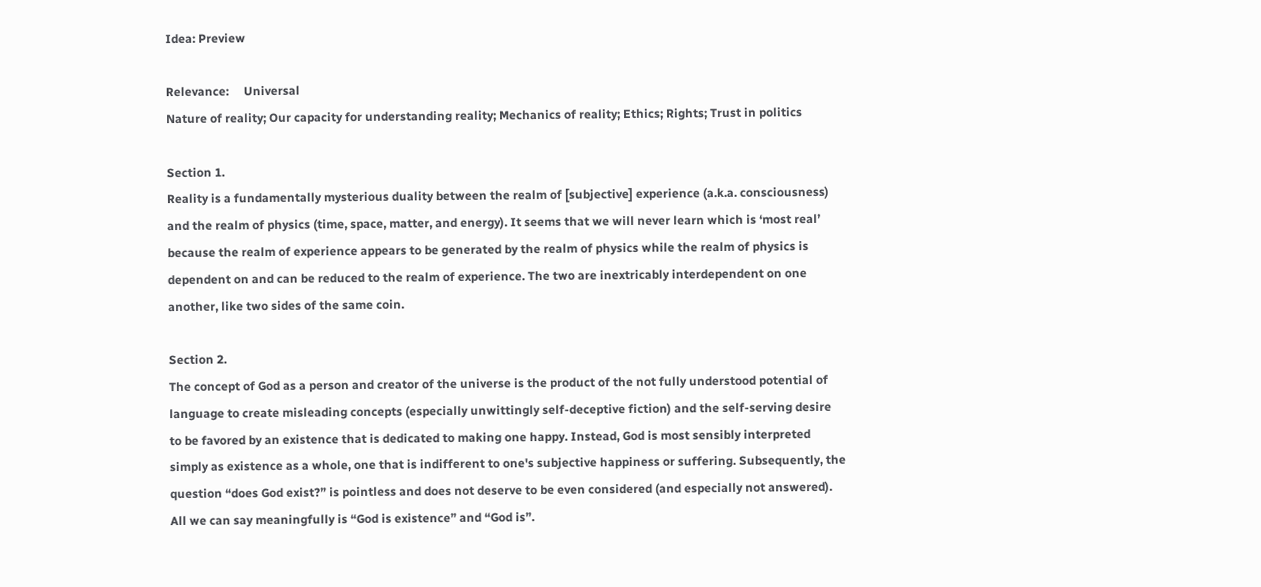Idea: Preview

Relevance:     Universal
Nature of reality; Our capacity for understanding reality; Mechanics of reality; Ethics; Rights; Trust in politics

Section 1.
Reality is a fundamentally mysterious duality between the realm of [subjective] experience (a.k.a. consciousness) and the realm of physics (time, space, matter, and energy). It seems that we will never learn which is ‘most real’ because the realm of experience appears to be generated by the realm of physics while the realm of physics is dependent on and can be reduced to the realm of experience. The two are inextricably interdependent on one another, like two sides of the same coin.

Section 2.
The concept of God as a person and creator of the universe is the product of the not fully understood potential of language to create misleading concepts (especially unwittingly self-deceptive fiction) and the self-serving desire to be favored by an existence that is dedicated to making one happy. Instead, God is most sensibly interpreted simply as existence as a whole, one that is indifferent to one's subjective happiness or suffering. Subsequently, the question “does God exist?” is pointless and does not deserve to be even considered (and especially not answered). All we can say meaningfully is “God is existence” and “God is”.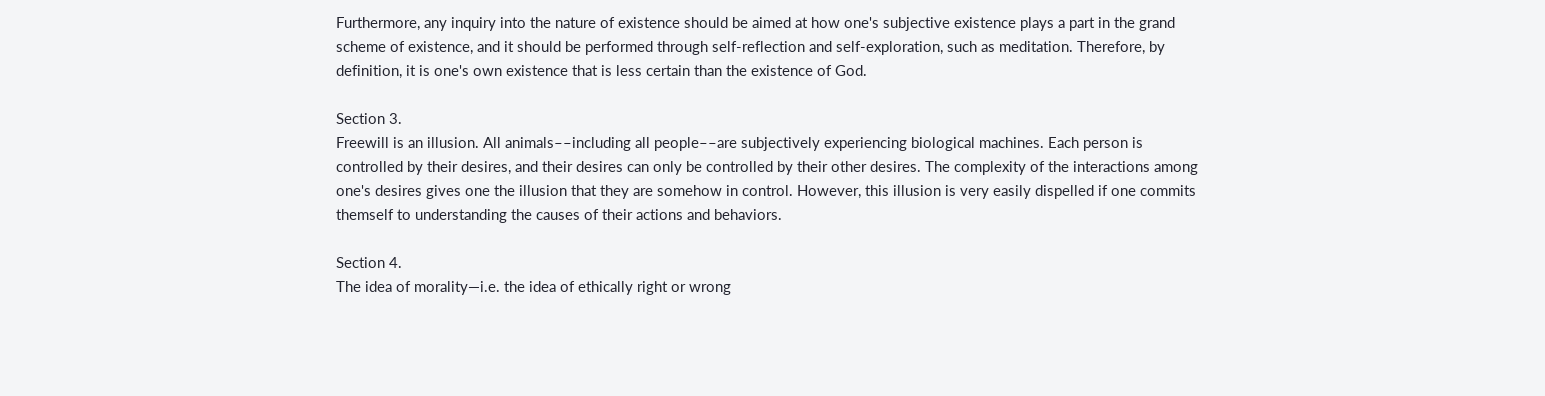Furthermore, any inquiry into the nature of existence should be aimed at how one's subjective existence plays a part in the grand scheme of existence, and it should be performed through self-reflection and self-exploration, such as meditation. Therefore, by definition, it is one's own existence that is less certain than the existence of God.

Section 3.
Freewill is an illusion. All animals––including all people––are subjectively experiencing biological machines. Each person is controlled by their desires, and their desires can only be controlled by their other desires. The complexity of the interactions among one's desires gives one the illusion that they are somehow in control. However, this illusion is very easily dispelled if one commits themself to understanding the causes of their actions and behaviors.

Section 4.
The idea of morality—i.e. the idea of ethically right or wrong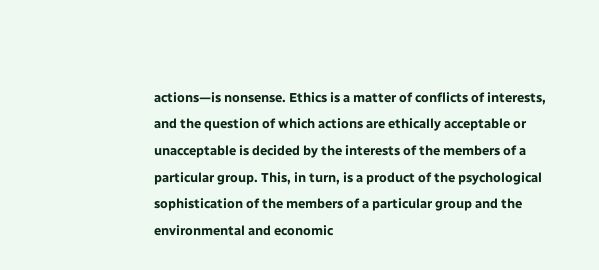actions—is nonsense. Ethics is a matter of conflicts of interests, and the question of which actions are ethically acceptable or unacceptable is decided by the interests of the members of a particular group. This, in turn, is a product of the psychological sophistication of the members of a particular group and the environmental and economic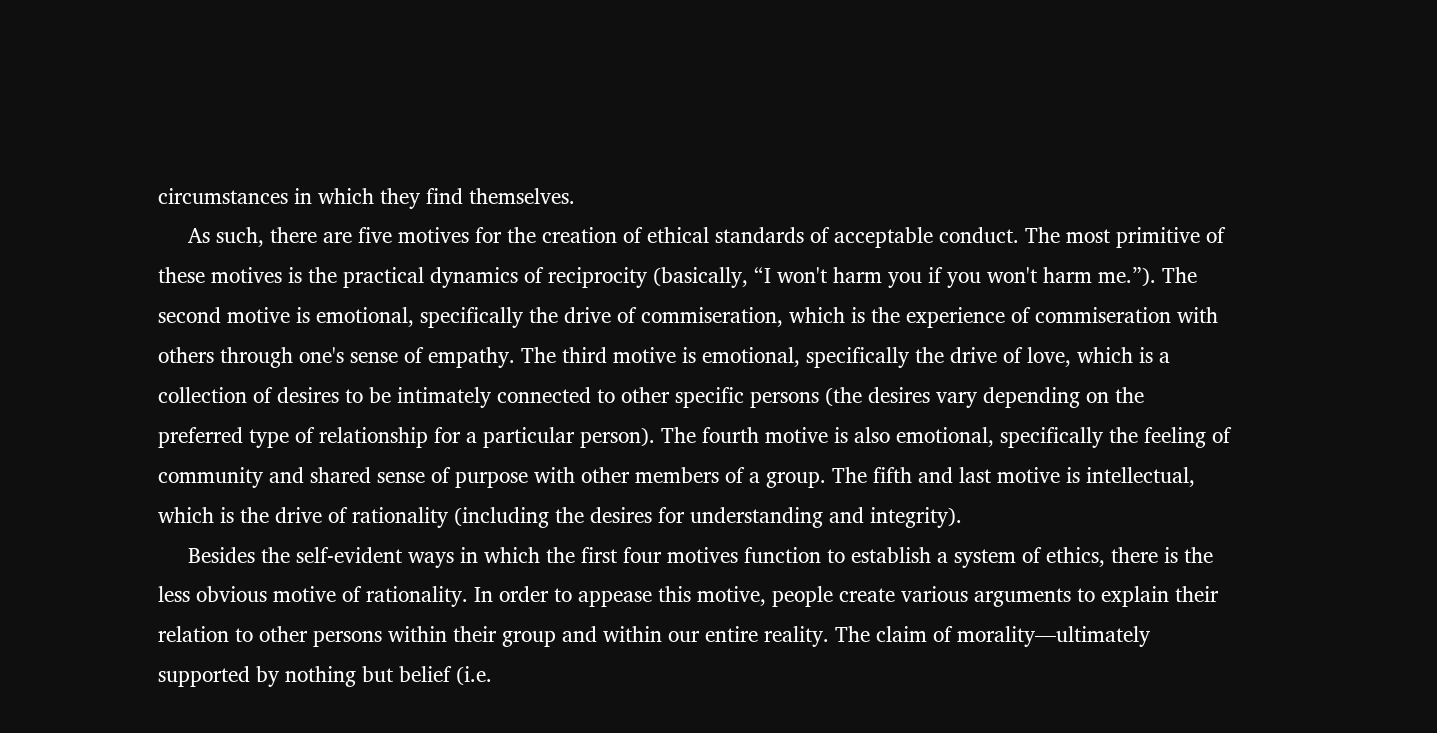circumstances in which they find themselves.
     As such, there are five motives for the creation of ethical standards of acceptable conduct. The most primitive of these motives is the practical dynamics of reciprocity (basically, “I won't harm you if you won't harm me.”). The second motive is emotional, specifically the drive of commiseration, which is the experience of commiseration with others through one's sense of empathy. The third motive is emotional, specifically the drive of love, which is a collection of desires to be intimately connected to other specific persons (the desires vary depending on the preferred type of relationship for a particular person). The fourth motive is also emotional, specifically the feeling of community and shared sense of purpose with other members of a group. The fifth and last motive is intellectual, which is the drive of rationality (including the desires for understanding and integrity).
     Besides the self-evident ways in which the first four motives function to establish a system of ethics, there is the less obvious motive of rationality. In order to appease this motive, people create various arguments to explain their relation to other persons within their group and within our entire reality. The claim of morality—ultimately supported by nothing but belief (i.e.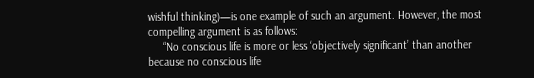wishful thinking)—is one example of such an argument. However, the most compelling argument is as follows:
     “No conscious life is more or less ‘objectively significant’ than another because no conscious life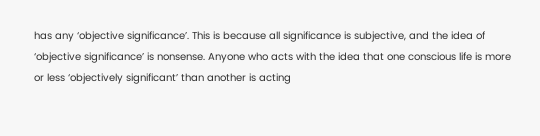has any ‘objective significance’. This is because all significance is subjective, and the idea of ‘objective significance’ is nonsense. Anyone who acts with the idea that one conscious life is more or less ‘objectively significant’ than another is acting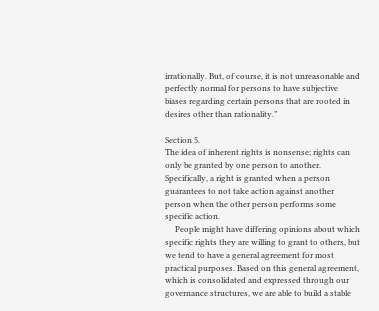irrationally. But, of course, it is not unreasonable and perfectly normal for persons to have subjective biases regarding certain persons that are rooted in desires other than rationality.”

Section 5.
The idea of inherent rights is nonsense; rights can only be granted by one person to another. Specifically, a right is granted when a person guarantees to not take action against another person when the other person performs some specific action.
     People might have differing opinions about which specific rights they are willing to grant to others, but we tend to have a general agreement for most practical purposes. Based on this general agreement, which is consolidated and expressed through our governance structures, we are able to build a stable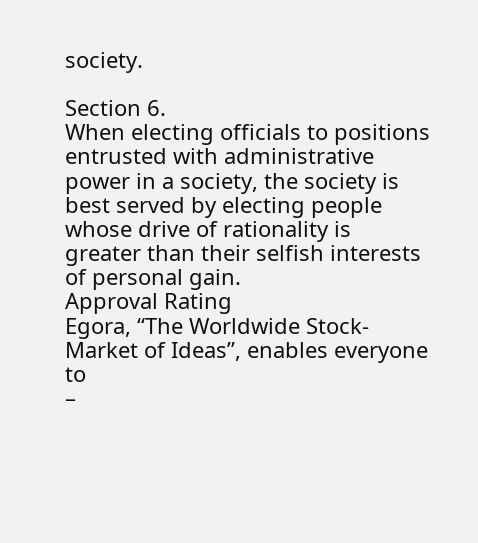society.

Section 6.
When electing officials to positions entrusted with administrative power in a society, the society is best served by electing people whose drive of rationality is greater than their selfish interests of personal gain.
Approval Rating
Egora, “The Worldwide Stock-Market of Ideas”, enables everyone to
–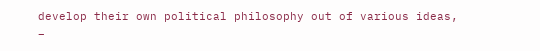develop their own political philosophy out of various ideas,
–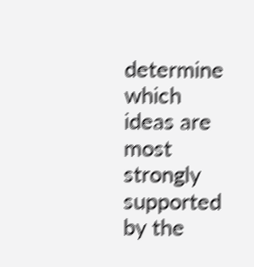determine which ideas are most strongly supported by the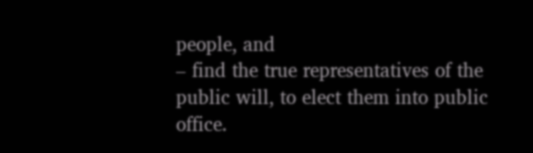people, and
– find the true representatives of the public will, to elect them into public office.